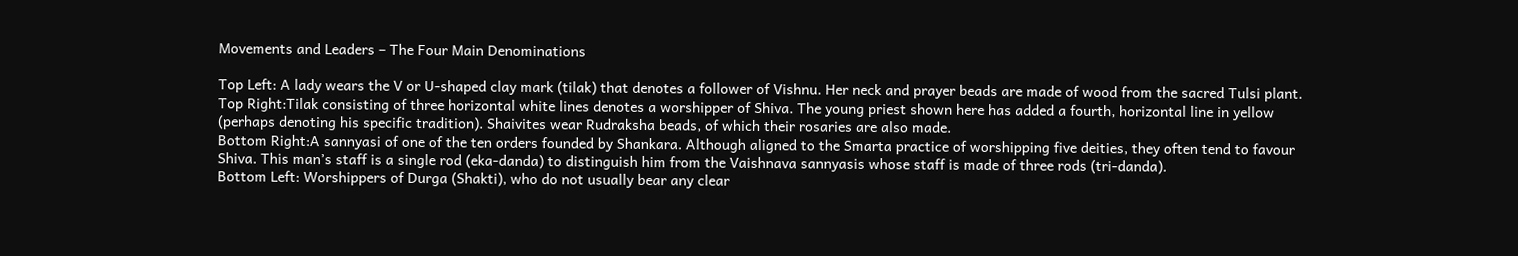Movements and Leaders – The Four Main Denominations

Top Left: A lady wears the V or U-shaped clay mark (tilak) that denotes a follower of Vishnu. Her neck and prayer beads are made of wood from the sacred Tulsi plant.
Top Right:Tilak consisting of three horizontal white lines denotes a worshipper of Shiva. The young priest shown here has added a fourth, horizontal line in yellow (perhaps denoting his specific tradition). Shaivites wear Rudraksha beads, of which their rosaries are also made.
Bottom Right:A sannyasi of one of the ten orders founded by Shankara. Although aligned to the Smarta practice of worshipping five deities, they often tend to favour Shiva. This man’s staff is a single rod (eka-danda) to distinguish him from the Vaishnava sannyasis whose staff is made of three rods (tri-danda).
Bottom Left: Worshippers of Durga (Shakti), who do not usually bear any clear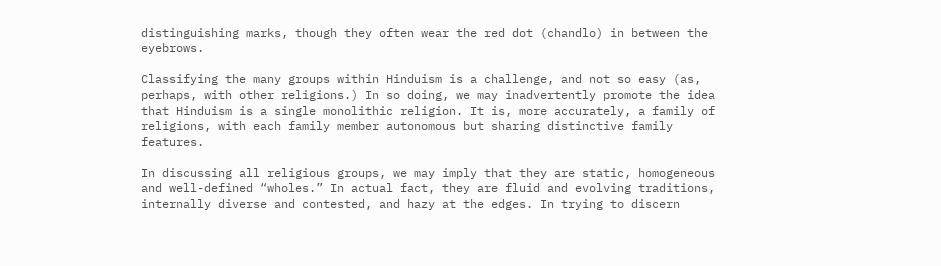distinguishing marks, though they often wear the red dot (chandlo) in between the eyebrows.

Classifying the many groups within Hinduism is a challenge, and not so easy (as, perhaps, with other religions.) In so doing, we may inadvertently promote the idea that Hinduism is a single monolithic religion. It is, more accurately, a family of religions, with each family member autonomous but sharing distinctive family features.

In discussing all religious groups, we may imply that they are static, homogeneous and well-defined “wholes.” In actual fact, they are fluid and evolving traditions, internally diverse and contested, and hazy at the edges. In trying to discern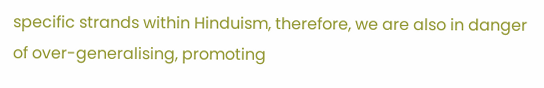specific strands within Hinduism, therefore, we are also in danger of over-generalising, promoting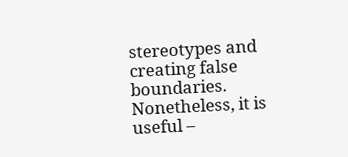stereotypes and creating false boundaries. Nonetheless, it is useful –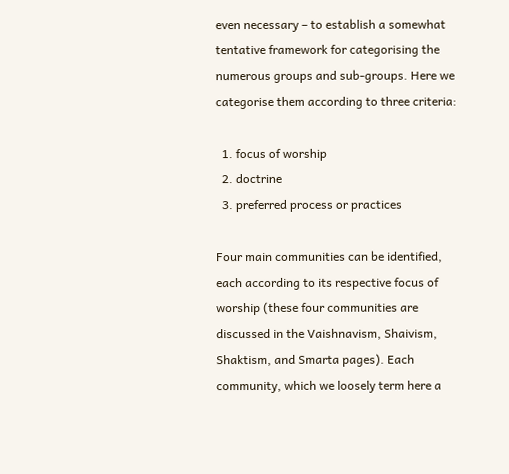even necessary – to establish a somewhat tentative framework for categorising the numerous groups and sub-groups. Here we categorise them according to three criteria:

  1. focus of worship
  2. doctrine
  3. preferred process or practices

Four main communities can be identified, each according to its respective focus of worship (these four communities are discussed in the Vaishnavism, Shaivism, Shaktism, and Smarta pages). Each community, which we loosely term here a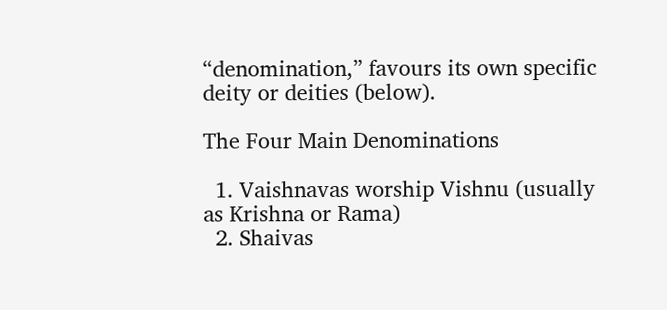“denomination,” favours its own specific deity or deities (below).

The Four Main Denominations

  1. Vaishnavas worship Vishnu (usually as Krishna or Rama)
  2. Shaivas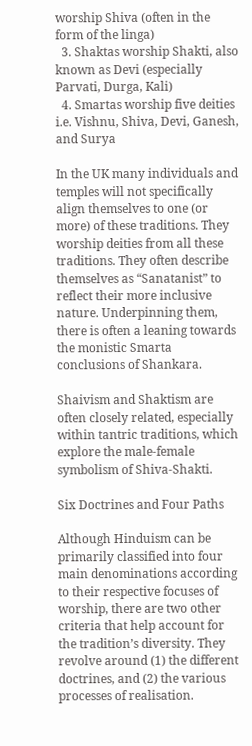worship Shiva (often in the form of the linga)
  3. Shaktas worship Shakti, also known as Devi (especially Parvati, Durga, Kali)
  4. Smartas worship five deities i.e. Vishnu, Shiva, Devi, Ganesh, and Surya

In the UK many individuals and temples will not specifically align themselves to one (or more) of these traditions. They worship deities from all these traditions. They often describe themselves as “Sanatanist” to reflect their more inclusive nature. Underpinning them, there is often a leaning towards the monistic Smarta conclusions of Shankara.

Shaivism and Shaktism are often closely related, especially within tantric traditions, which explore the male-female symbolism of Shiva-Shakti.

Six Doctrines and Four Paths

Although Hinduism can be primarily classified into four main denominations according to their respective focuses of worship, there are two other criteria that help account for the tradition’s diversity. They revolve around (1) the different doctrines, and (2) the various processes of realisation.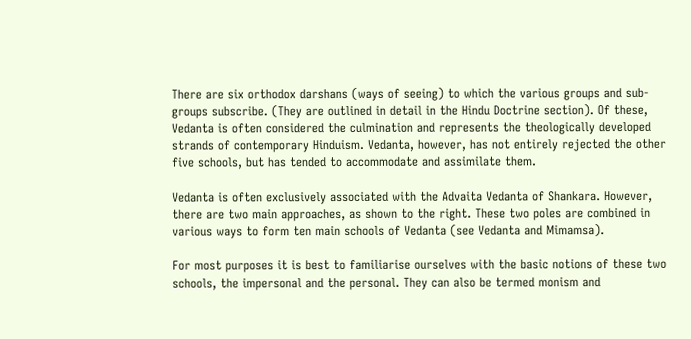There are six orthodox darshans (ways of seeing) to which the various groups and sub-groups subscribe. (They are outlined in detail in the Hindu Doctrine section). Of these, Vedanta is often considered the culmination and represents the theologically developed strands of contemporary Hinduism. Vedanta, however, has not entirely rejected the other five schools, but has tended to accommodate and assimilate them.

Vedanta is often exclusively associated with the Advaita Vedanta of Shankara. However, there are two main approaches, as shown to the right. These two poles are combined in various ways to form ten main schools of Vedanta (see Vedanta and Mimamsa).

For most purposes it is best to familiarise ourselves with the basic notions of these two schools, the impersonal and the personal. They can also be termed monism and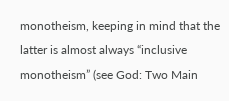monotheism, keeping in mind that the latter is almost always “inclusive monotheism” (see God: Two Main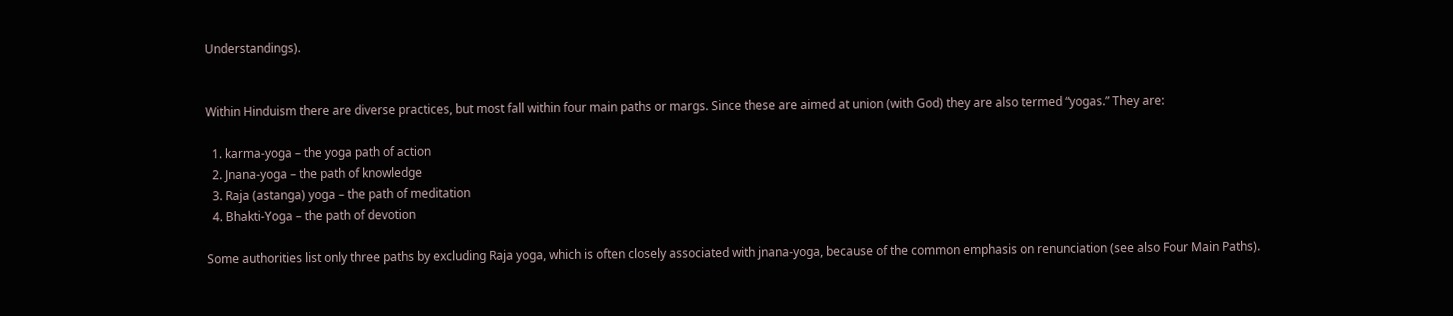Understandings).


Within Hinduism there are diverse practices, but most fall within four main paths or margs. Since these are aimed at union (with God) they are also termed “yogas.” They are:

  1. karma-yoga – the yoga path of action
  2. Jnana-yoga – the path of knowledge
  3. Raja (astanga) yoga – the path of meditation
  4. Bhakti-Yoga – the path of devotion

Some authorities list only three paths by excluding Raja yoga, which is often closely associated with jnana-yoga, because of the common emphasis on renunciation (see also Four Main Paths).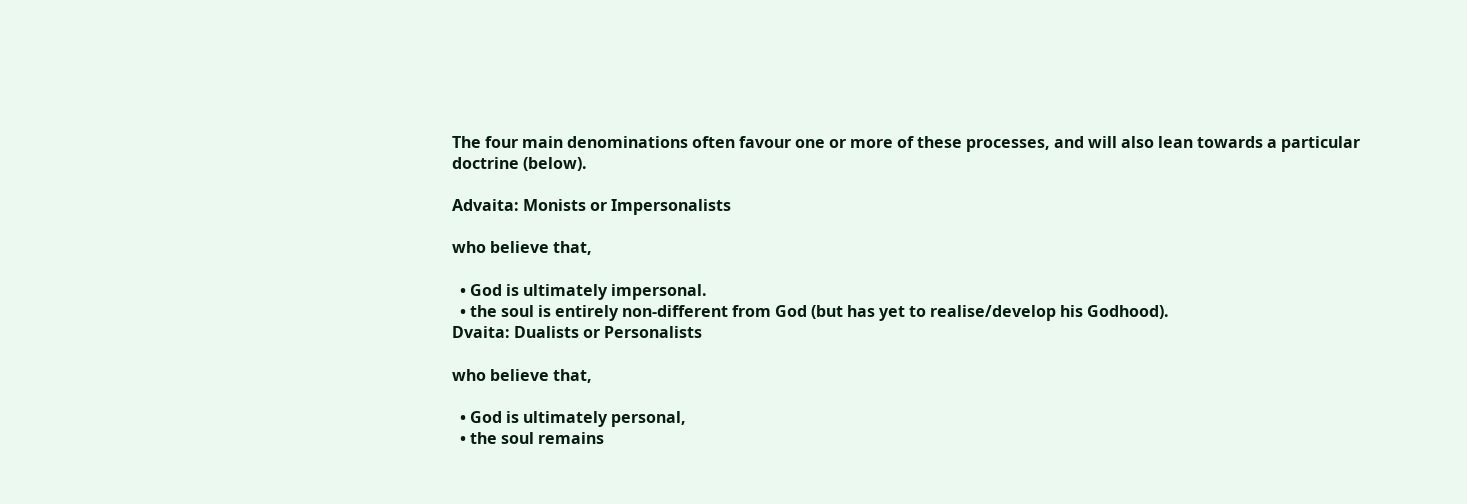The four main denominations often favour one or more of these processes, and will also lean towards a particular doctrine (below).

Advaita: Monists or Impersonalists

who believe that,

  • God is ultimately impersonal.
  • the soul is entirely non-different from God (but has yet to realise/develop his Godhood).
Dvaita: Dualists or Personalists

who believe that,

  • God is ultimately personal,
  • the soul remains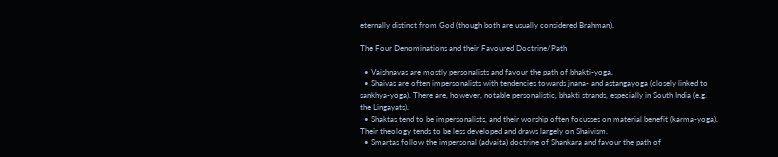eternally distinct from God (though both are usually considered Brahman).

The Four Denominations and their Favoured Doctrine/Path

  • Vaishnavas are mostly personalists and favour the path of bhakti-yoga.
  • Shaivas are often impersonalists with tendencies towards jnana- and astangayoga (closely linked to sankhya-yoga). There are, however, notable personalistic, bhakti strands, especially in South India (e.g. the Lingayats).
  • Shaktas tend to be impersonalists, and their worship often focusses on material benefit (karma-yoga). Their theology tends to be less developed and draws largely on Shaivism.
  • Smartas follow the impersonal (advaita) doctrine of Shankara and favour the path of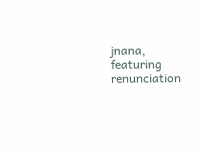jnana, featuring renunciation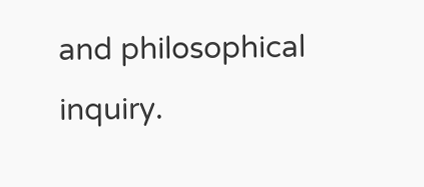and philosophical inquiry.